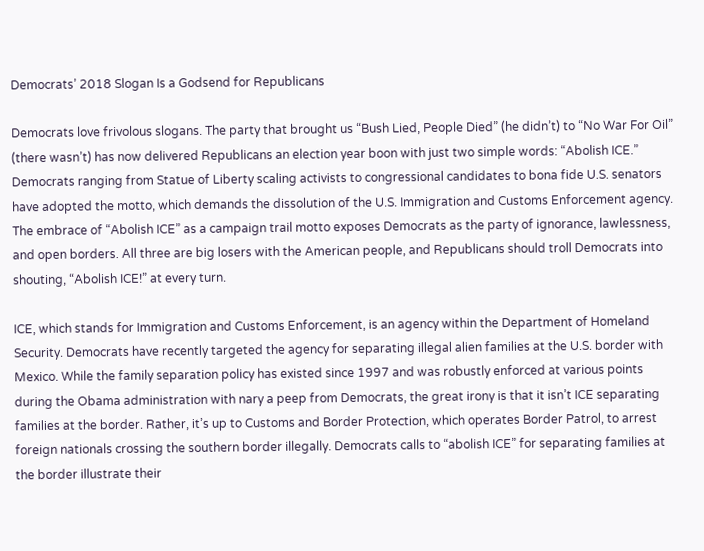Democrats’ 2018 Slogan Is a Godsend for Republicans

Democrats love frivolous slogans. The party that brought us “Bush Lied, People Died” (he didn’t) to “No War For Oil” (there wasn’t) has now delivered Republicans an election year boon with just two simple words: “Abolish ICE.” Democrats ranging from Statue of Liberty scaling activists to congressional candidates to bona fide U.S. senators have adopted the motto, which demands the dissolution of the U.S. Immigration and Customs Enforcement agency. The embrace of “Abolish ICE” as a campaign trail motto exposes Democrats as the party of ignorance, lawlessness, and open borders. All three are big losers with the American people, and Republicans should troll Democrats into shouting, “Abolish ICE!” at every turn.

ICE, which stands for Immigration and Customs Enforcement, is an agency within the Department of Homeland Security. Democrats have recently targeted the agency for separating illegal alien families at the U.S. border with Mexico. While the family separation policy has existed since 1997 and was robustly enforced at various points during the Obama administration with nary a peep from Democrats, the great irony is that it isn’t ICE separating families at the border. Rather, it’s up to Customs and Border Protection, which operates Border Patrol, to arrest foreign nationals crossing the southern border illegally. Democrats calls to “abolish ICE” for separating families at the border illustrate their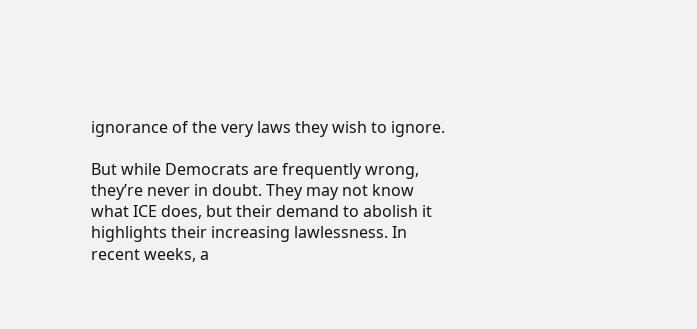ignorance of the very laws they wish to ignore.

But while Democrats are frequently wrong, they’re never in doubt. They may not know what ICE does, but their demand to abolish it highlights their increasing lawlessness. In recent weeks, a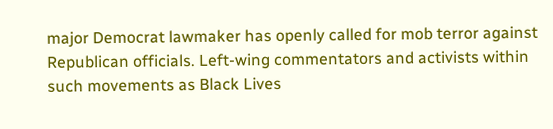major Democrat lawmaker has openly called for mob terror against Republican officials. Left-wing commentators and activists within such movements as Black Lives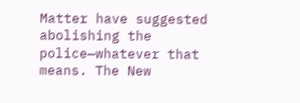Matter have suggested abolishing the police—whatever that means. The New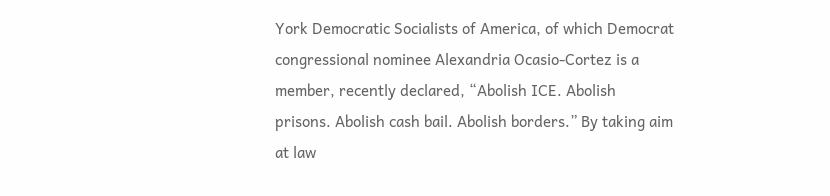York Democratic Socialists of America, of which Democrat congressional nominee Alexandria Ocasio-Cortez is a member, recently declared, “Abolish ICE. Abolish prisons. Abolish cash bail. Abolish borders.” By taking aim at law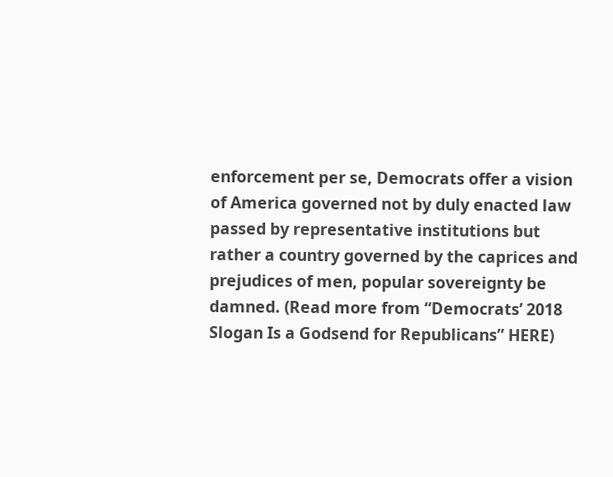enforcement per se, Democrats offer a vision of America governed not by duly enacted law passed by representative institutions but rather a country governed by the caprices and prejudices of men, popular sovereignty be damned. (Read more from “Democrats’ 2018 Slogan Is a Godsend for Republicans” HERE)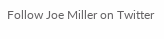Follow Joe Miller on Twitter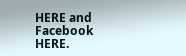HERE and Facebook HERE.